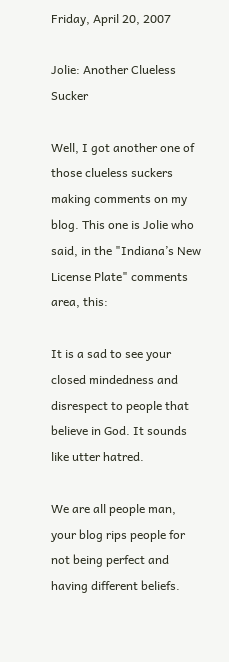Friday, April 20, 2007

Jolie: Another Clueless Sucker

Well, I got another one of those clueless suckers making comments on my blog. This one is Jolie who said, in the "Indiana’s New License Plate" comments area, this:

It is a sad to see your closed mindedness and disrespect to people that believe in God. It sounds like utter hatred.

We are all people man, your blog rips people for not being perfect and having different beliefs.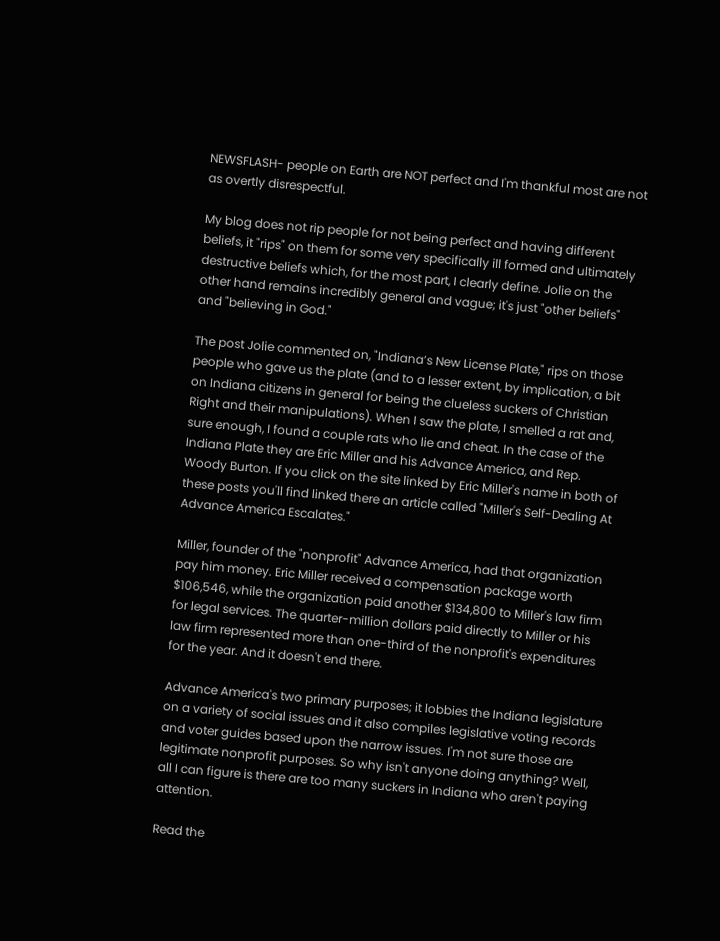NEWSFLASH- people on Earth are NOT perfect and I'm thankful most are not as overtly disrespectful.

My blog does not rip people for not being perfect and having different beliefs, it "rips" on them for some very specifically ill formed and ultimately destructive beliefs which, for the most part, I clearly define. Jolie on the other hand remains incredibly general and vague; it's just "other beliefs" and "believing in God."

The post Jolie commented on, "Indiana’s New License Plate," rips on those people who gave us the plate (and to a lesser extent, by implication, a bit on Indiana citizens in general for being the clueless suckers of Christian Right and their manipulations). When I saw the plate, I smelled a rat and, sure enough, I found a couple rats who lie and cheat. In the case of the Indiana Plate they are Eric Miller and his Advance America, and Rep. Woody Burton. If you click on the site linked by Eric Miller's name in both of these posts you'll find linked there an article called "Miller's Self-Dealing At Advance America Escalates."

Miller, founder of the "nonprofit" Advance America, had that organization pay him money. Eric Miller received a compensation package worth $106,546, while the organization paid another $134,800 to Miller's law firm for legal services. The quarter-million dollars paid directly to Miller or his law firm represented more than one-third of the nonprofit's expenditures for the year. And it doesn't end there.

Advance America's two primary purposes; it lobbies the Indiana legislature on a variety of social issues and it also compiles legislative voting records and voter guides based upon the narrow issues. I'm not sure those are legitimate nonprofit purposes. So why isn't anyone doing anything? Well, all I can figure is there are too many suckers in Indiana who aren't paying attention.

Read the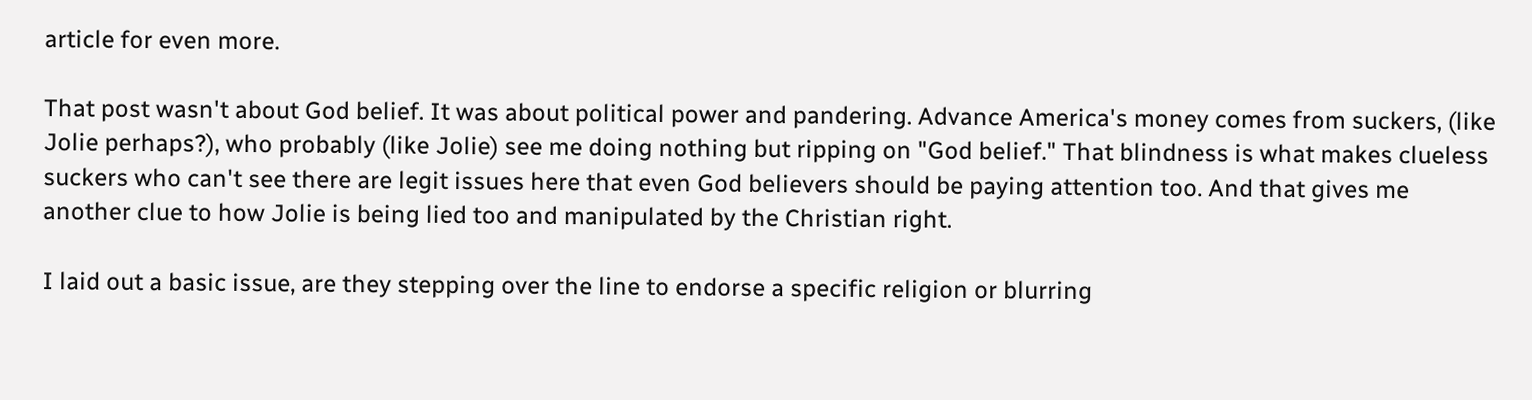article for even more.

That post wasn't about God belief. It was about political power and pandering. Advance America's money comes from suckers, (like Jolie perhaps?), who probably (like Jolie) see me doing nothing but ripping on "God belief." That blindness is what makes clueless suckers who can't see there are legit issues here that even God believers should be paying attention too. And that gives me another clue to how Jolie is being lied too and manipulated by the Christian right.

I laid out a basic issue, are they stepping over the line to endorse a specific religion or blurring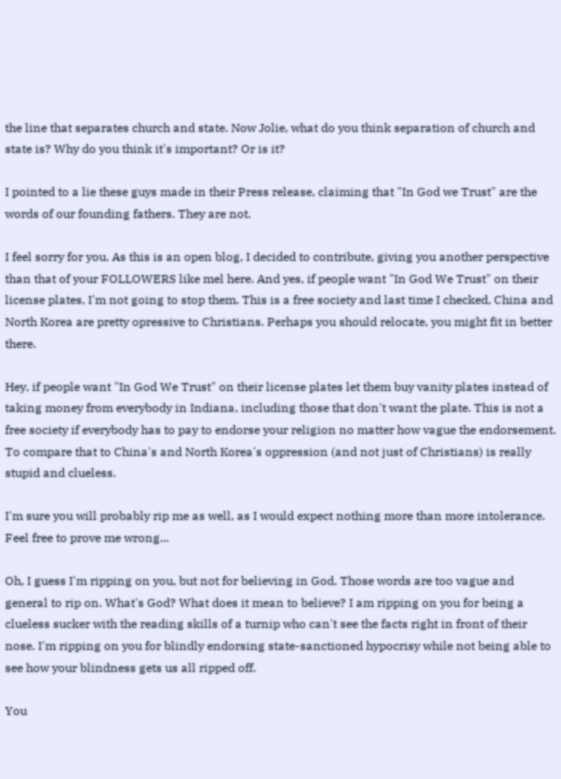the line that separates church and state. Now Jolie, what do you think separation of church and state is? Why do you think it's important? Or is it?

I pointed to a lie these guys made in their Press release, claiming that "In God we Trust" are the words of our founding fathers. They are not.

I feel sorry for you. As this is an open blog, I decided to contribute, giving you another perspective than that of your FOLLOWERS like mel here. And yes, if people want "In God We Trust" on their license plates, I'm not going to stop them. This is a free society and last time I checked, China and North Korea are pretty opressive to Christians. Perhaps you should relocate, you might fit in better there.

Hey, if people want "In God We Trust" on their license plates let them buy vanity plates instead of taking money from everybody in Indiana, including those that don't want the plate. This is not a free society if everybody has to pay to endorse your religion no matter how vague the endorsement. To compare that to China's and North Korea's oppression (and not just of Christians) is really stupid and clueless.

I'm sure you will probably rip me as well, as I would expect nothing more than more intolerance. Feel free to prove me wrong...

Oh, I guess I'm ripping on you, but not for believing in God. Those words are too vague and general to rip on. What's God? What does it mean to believe? I am ripping on you for being a clueless sucker with the reading skills of a turnip who can't see the facts right in front of their nose. I'm ripping on you for blindly endorsing state-sanctioned hypocrisy while not being able to see how your blindness gets us all ripped off.

You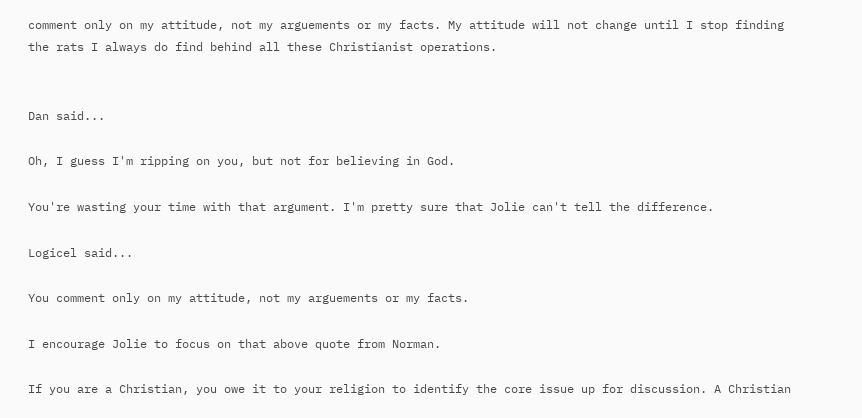comment only on my attitude, not my arguements or my facts. My attitude will not change until I stop finding the rats I always do find behind all these Christianist operations.


Dan said...

Oh, I guess I'm ripping on you, but not for believing in God.

You're wasting your time with that argument. I'm pretty sure that Jolie can't tell the difference.

Logicel said...

You comment only on my attitude, not my arguements or my facts.

I encourage Jolie to focus on that above quote from Norman.

If you are a Christian, you owe it to your religion to identify the core issue up for discussion. A Christian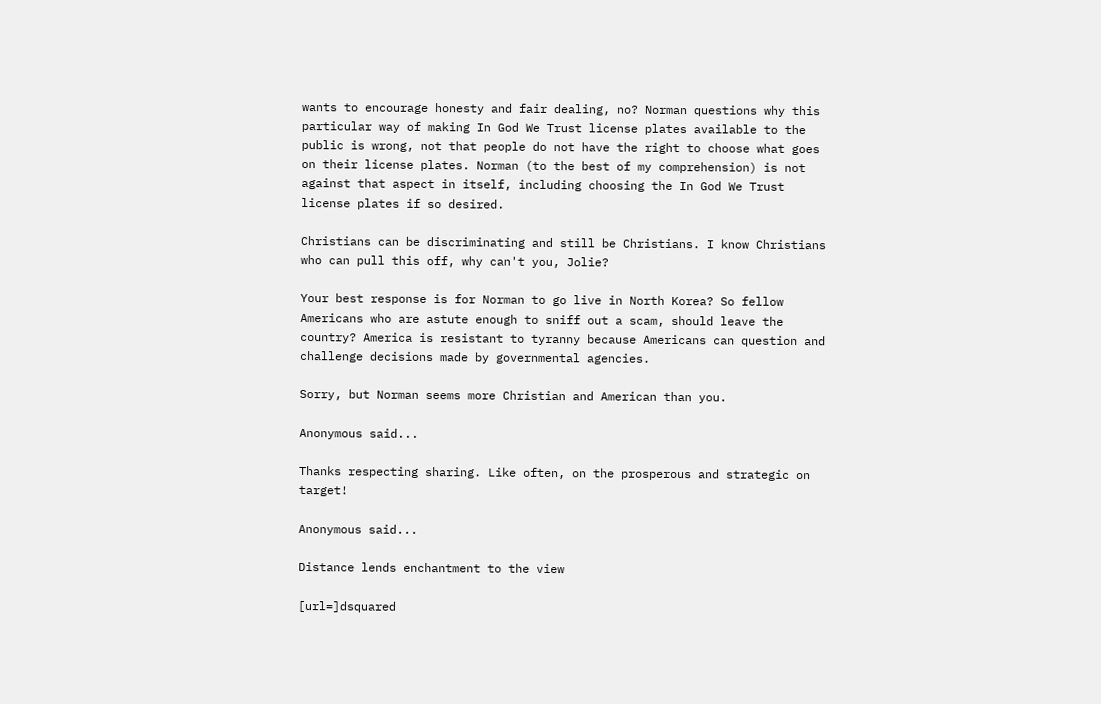wants to encourage honesty and fair dealing, no? Norman questions why this particular way of making In God We Trust license plates available to the public is wrong, not that people do not have the right to choose what goes on their license plates. Norman (to the best of my comprehension) is not against that aspect in itself, including choosing the In God We Trust license plates if so desired.

Christians can be discriminating and still be Christians. I know Christians who can pull this off, why can't you, Jolie?

Your best response is for Norman to go live in North Korea? So fellow Americans who are astute enough to sniff out a scam, should leave the country? America is resistant to tyranny because Americans can question and challenge decisions made by governmental agencies.

Sorry, but Norman seems more Christian and American than you.

Anonymous said...

Thanks respecting sharing. Like often, on the prosperous and strategic on target!

Anonymous said...

Distance lends enchantment to the view

[url=]dsquared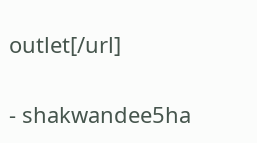outlet[/url]

- shakwandee5ha